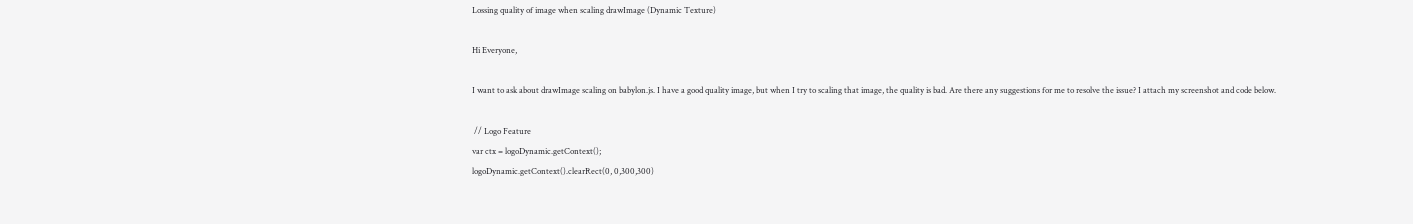Lossing quality of image when scaling drawImage (Dynamic Texture)

Hi Everyone,

I want to ask about drawImage scaling on babylon.js. I have a good quality image, but when I try to scaling that image, the quality is bad. Are there any suggestions for me to resolve the issue? I attach my screenshot and code below.

 // Logo Feature
var ctx = logoDynamic.getContext();
logoDynamic.getContext().clearRect(0, 0,300,300)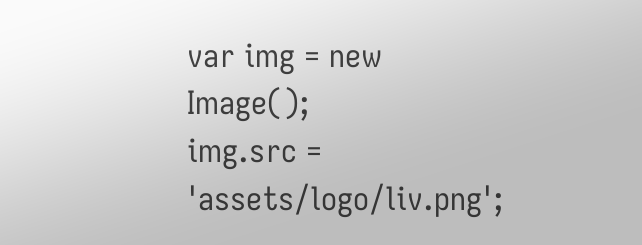var img = new Image();
img.src = 'assets/logo/liv.png';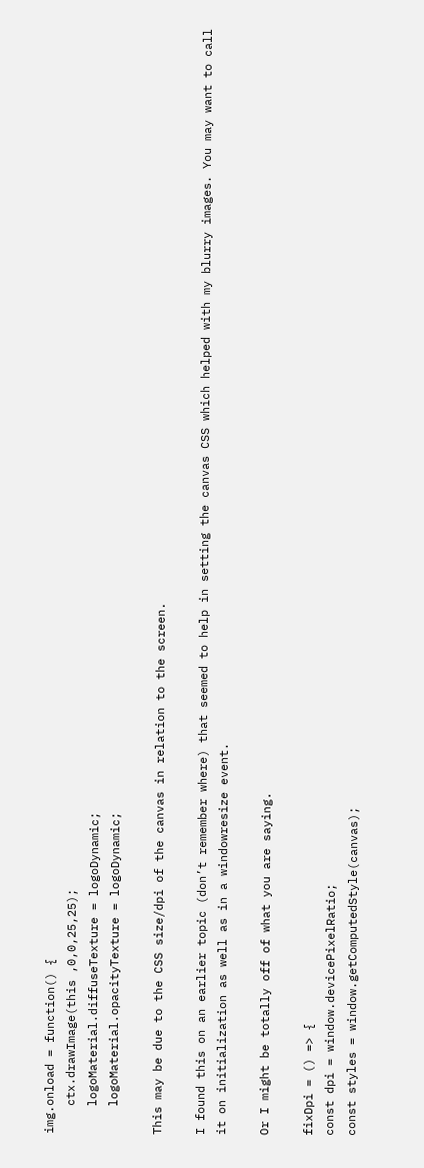img.onload = function() {
    ctx.drawImage(this ,0,0,25,25);
    logoMaterial.diffuseTexture = logoDynamic;
    logoMaterial.opacityTexture = logoDynamic;

This may be due to the CSS size/dpi of the canvas in relation to the screen.

I found this on an earlier topic (don’t remember where) that seemed to help in setting the canvas CSS which helped with my blurry images. You may want to call it on initialization as well as in a windowresize event.

Or I might be totally off of what you are saying.

fixDpi = () => {
const dpi = window.devicePixelRatio;
const styles = window.getComputedStyle(canvas);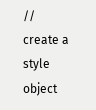// create a style object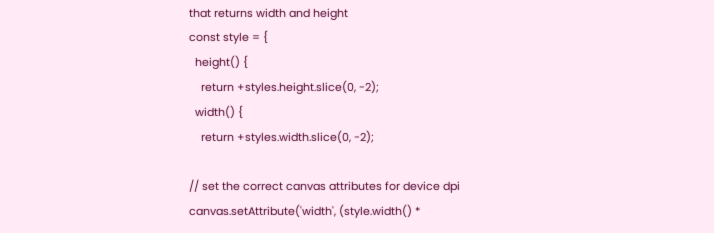that returns width and height
const style = {
  height() {
    return +styles.height.slice(0, -2);
  width() {
    return +styles.width.slice(0, -2);

// set the correct canvas attributes for device dpi
canvas.setAttribute('width', (style.width() *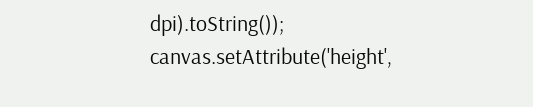dpi).toString());
canvas.setAttribute('height',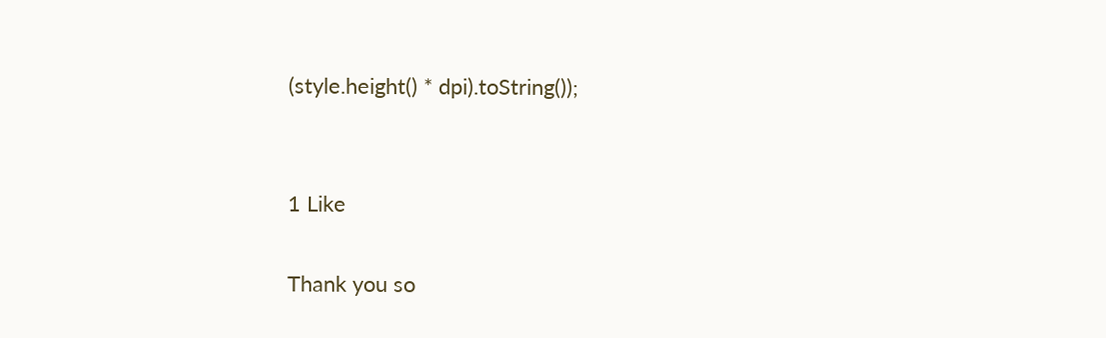(style.height() * dpi).toString());


1 Like

Thank you so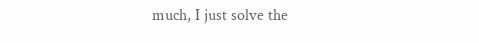much, I just solve the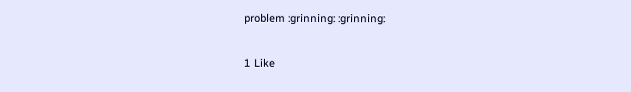problem :grinning: :grinning:

1 Like